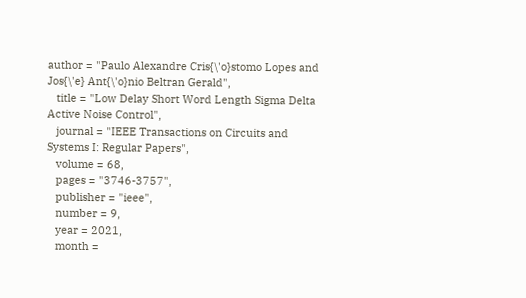author = "Paulo Alexandre Cris{\'o}stomo Lopes and Jos{\'e} Ant{\'o}nio Beltran Gerald",
   title = "Low Delay Short Word Length Sigma Delta Active Noise Control",
   journal = "IEEE Transactions on Circuits and Systems I: Regular Papers",
   volume = 68,
   pages = "3746-3757",
   publisher = "ieee",
   number = 9,
   year = 2021,
   month =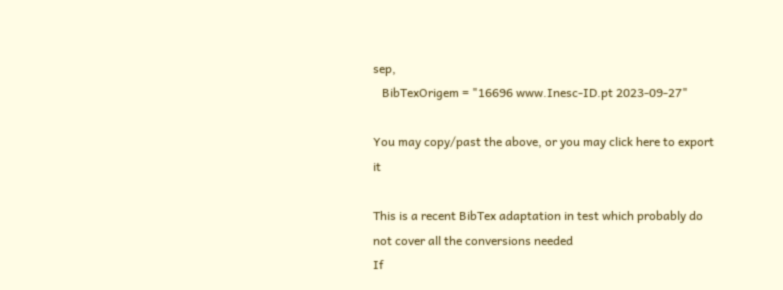sep,
   BibTexOrigem = "16696 www.Inesc-ID.pt 2023-09-27"

You may copy/past the above, or you may click here to export it

This is a recent BibTex adaptation in test which probably do not cover all the conversions needed
If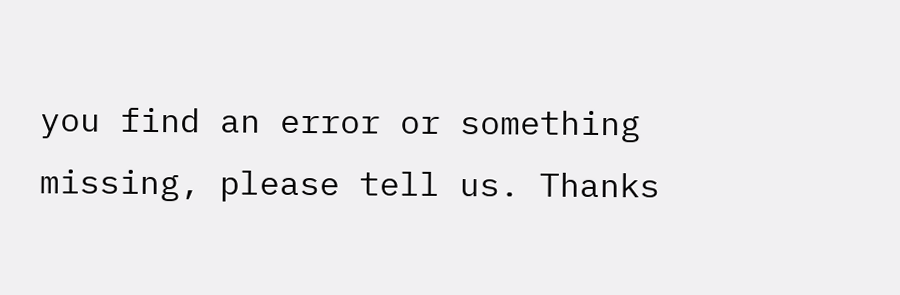you find an error or something missing, please tell us. Thanks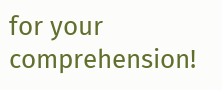for your comprehension!